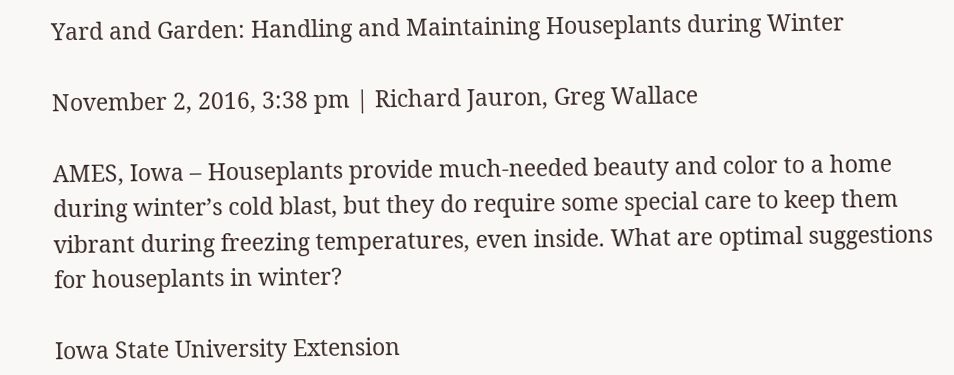Yard and Garden: Handling and Maintaining Houseplants during Winter

November 2, 2016, 3:38 pm | Richard Jauron, Greg Wallace

AMES, Iowa – Houseplants provide much-needed beauty and color to a home during winter’s cold blast, but they do require some special care to keep them vibrant during freezing temperatures, even inside. What are optimal suggestions for houseplants in winter?

Iowa State University Extension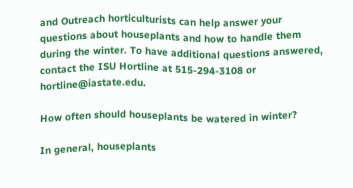and Outreach horticulturists can help answer your questions about houseplants and how to handle them during the winter. To have additional questions answered, contact the ISU Hortline at 515-294-3108 or hortline@iastate.edu.

How often should houseplants be watered in winter?

In general, houseplants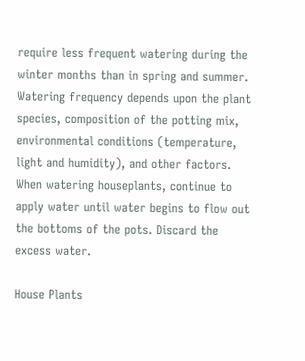require less frequent watering during the winter months than in spring and summer. Watering frequency depends upon the plant species, composition of the potting mix, environmental conditions (temperature, light and humidity), and other factors. When watering houseplants, continue to apply water until water begins to flow out the bottoms of the pots. Discard the excess water.

House Plants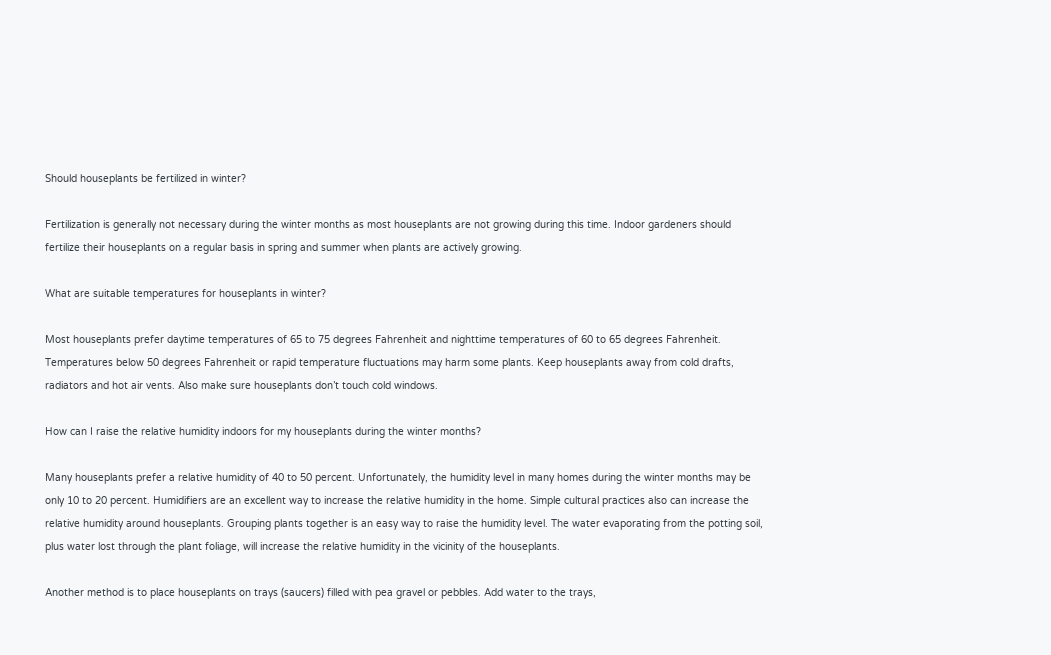Should houseplants be fertilized in winter?

Fertilization is generally not necessary during the winter months as most houseplants are not growing during this time. Indoor gardeners should fertilize their houseplants on a regular basis in spring and summer when plants are actively growing.

What are suitable temperatures for houseplants in winter?

Most houseplants prefer daytime temperatures of 65 to 75 degrees Fahrenheit and nighttime temperatures of 60 to 65 degrees Fahrenheit. Temperatures below 50 degrees Fahrenheit or rapid temperature fluctuations may harm some plants. Keep houseplants away from cold drafts, radiators and hot air vents. Also make sure houseplants don’t touch cold windows.

How can I raise the relative humidity indoors for my houseplants during the winter months?

Many houseplants prefer a relative humidity of 40 to 50 percent. Unfortunately, the humidity level in many homes during the winter months may be only 10 to 20 percent. Humidifiers are an excellent way to increase the relative humidity in the home. Simple cultural practices also can increase the relative humidity around houseplants. Grouping plants together is an easy way to raise the humidity level. The water evaporating from the potting soil, plus water lost through the plant foliage, will increase the relative humidity in the vicinity of the houseplants.

Another method is to place houseplants on trays (saucers) filled with pea gravel or pebbles. Add water to the trays,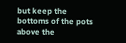but keep the bottoms of the pots above the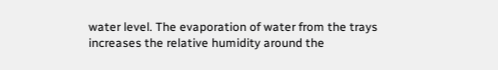water level. The evaporation of water from the trays increases the relative humidity around the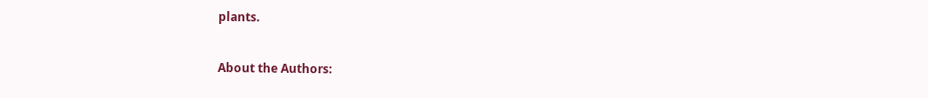plants.

About the Authors: